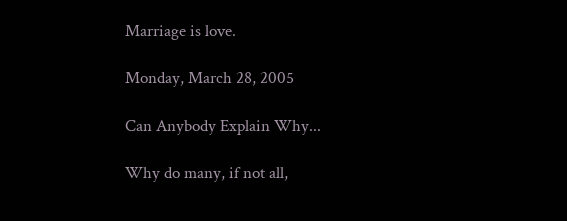Marriage is love.

Monday, March 28, 2005

Can Anybody Explain Why...

Why do many, if not all,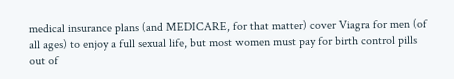medical insurance plans (and MEDICARE, for that matter) cover Viagra for men (of all ages) to enjoy a full sexual life, but most women must pay for birth control pills out of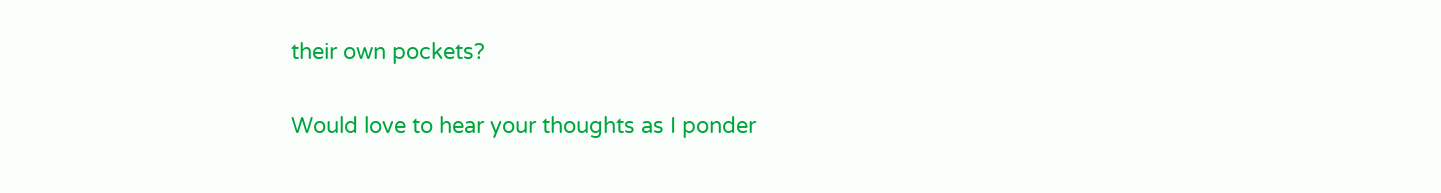their own pockets?

Would love to hear your thoughts as I ponder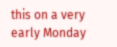this on a very early Monday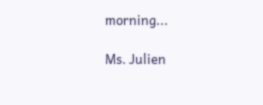morning...

Ms. Julien